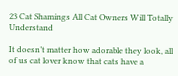23 Cat Shamings All Cat Owners Will Totally Understand

It doesn’t matter how adorable they look, all of us cat lover know that cats have a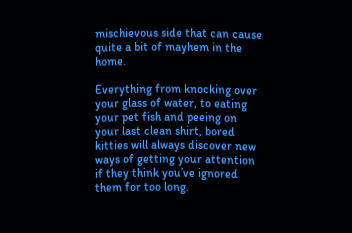mischievous side that can cause quite a bit of mayhem in the home.

Everything from knocking over your glass of water, to eating your pet fish and peeing on your last clean shirt, bored kitties will always discover new ways of getting your attention if they think you’ve ignored them for too long.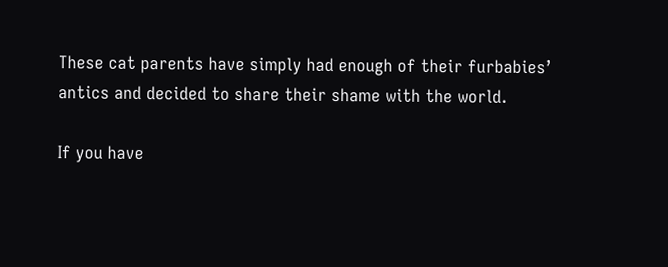These cat parents have simply had enough of their furbabies’ antics and decided to share their shame with the world.

If you have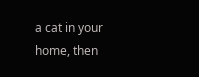a cat in your home, then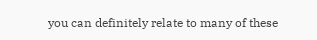you can definitely relate to many of these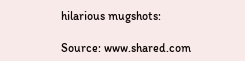hilarious mugshots:

Source: www.shared.com